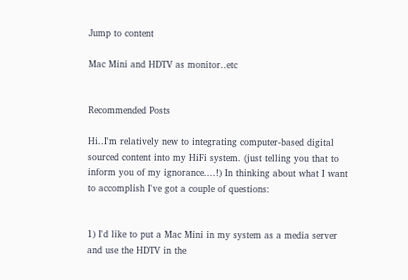Jump to content

Mac Mini and HDTV as monitor..etc


Recommended Posts

Hi..I'm relatively new to integrating computer-based digital sourced content into my HiFi system. (just telling you that to inform you of my ignorance....!) In thinking about what I want to accomplish I've got a couple of questions:


1) I'd like to put a Mac Mini in my system as a media server and use the HDTV in the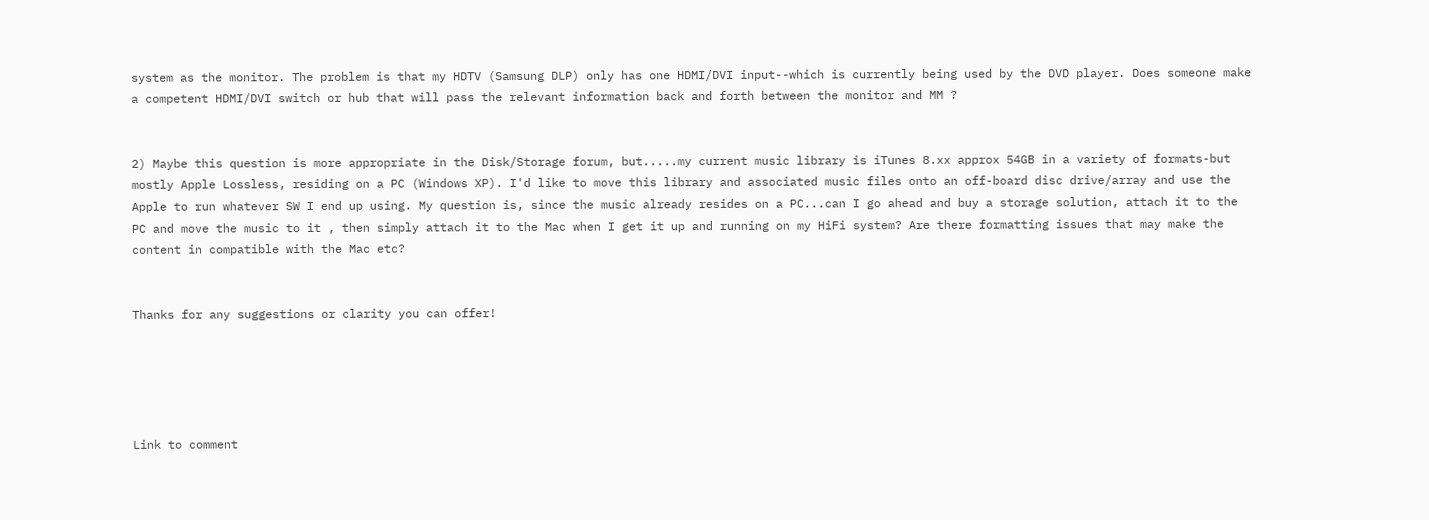system as the monitor. The problem is that my HDTV (Samsung DLP) only has one HDMI/DVI input--which is currently being used by the DVD player. Does someone make a competent HDMI/DVI switch or hub that will pass the relevant information back and forth between the monitor and MM ?


2) Maybe this question is more appropriate in the Disk/Storage forum, but.....my current music library is iTunes 8.xx approx 54GB in a variety of formats-but mostly Apple Lossless, residing on a PC (Windows XP). I'd like to move this library and associated music files onto an off-board disc drive/array and use the Apple to run whatever SW I end up using. My question is, since the music already resides on a PC...can I go ahead and buy a storage solution, attach it to the PC and move the music to it , then simply attach it to the Mac when I get it up and running on my HiFi system? Are there formatting issues that may make the content in compatible with the Mac etc?


Thanks for any suggestions or clarity you can offer!





Link to comment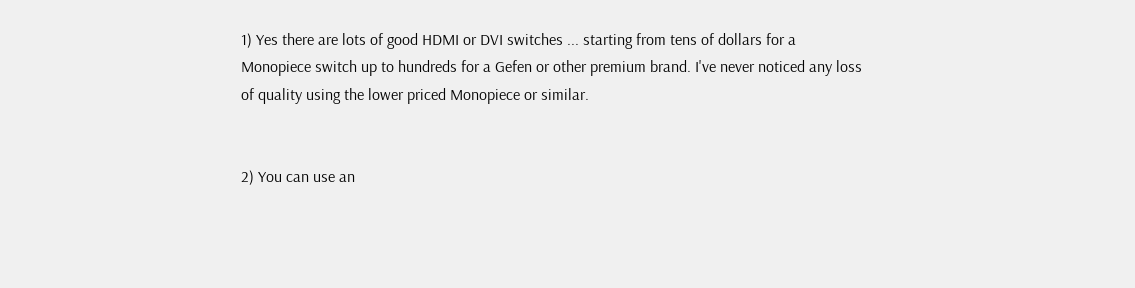1) Yes there are lots of good HDMI or DVI switches ... starting from tens of dollars for a Monopiece switch up to hundreds for a Gefen or other premium brand. I've never noticed any loss of quality using the lower priced Monopiece or similar.


2) You can use an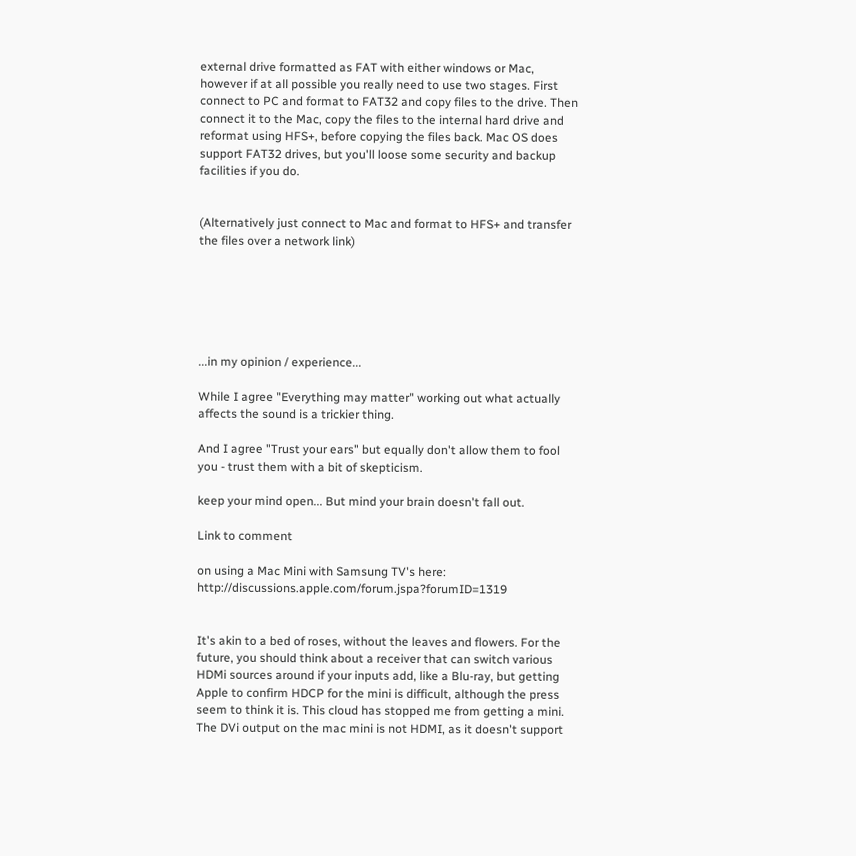external drive formatted as FAT with either windows or Mac, however if at all possible you really need to use two stages. First connect to PC and format to FAT32 and copy files to the drive. Then connect it to the Mac, copy the files to the internal hard drive and reformat using HFS+, before copying the files back. Mac OS does support FAT32 drives, but you'll loose some security and backup facilities if you do.


(Alternatively just connect to Mac and format to HFS+ and transfer the files over a network link)






...in my opinion / experience...

While I agree "Everything may matter" working out what actually affects the sound is a trickier thing.

And I agree "Trust your ears" but equally don't allow them to fool you - trust them with a bit of skepticism.

keep your mind open... But mind your brain doesn't fall out.

Link to comment

on using a Mac Mini with Samsung TV's here: http://discussions.apple.com/forum.jspa?forumID=1319


It's akin to a bed of roses, without the leaves and flowers. For the future, you should think about a receiver that can switch various HDMi sources around if your inputs add, like a Blu-ray, but getting Apple to confirm HDCP for the mini is difficult, although the press seem to think it is. This cloud has stopped me from getting a mini. The DVi output on the mac mini is not HDMI, as it doesn't support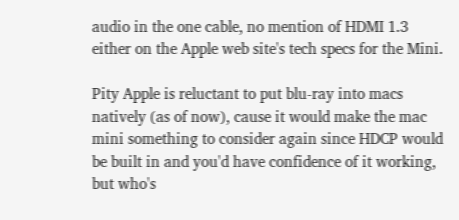audio in the one cable, no mention of HDMI 1.3 either on the Apple web site's tech specs for the Mini.

Pity Apple is reluctant to put blu-ray into macs natively (as of now), cause it would make the mac mini something to consider again since HDCP would be built in and you'd have confidence of it working, but who's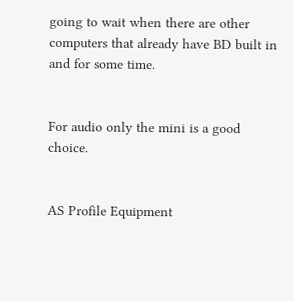going to wait when there are other computers that already have BD built in and for some time.


For audio only the mini is a good choice.


AS Profile Equipment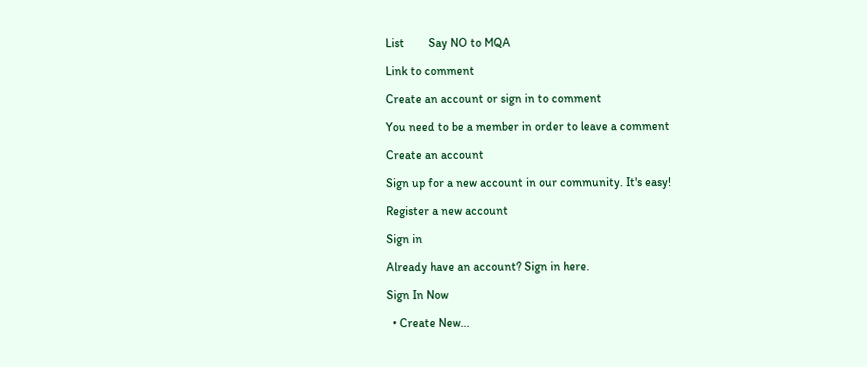List        Say NO to MQA

Link to comment

Create an account or sign in to comment

You need to be a member in order to leave a comment

Create an account

Sign up for a new account in our community. It's easy!

Register a new account

Sign in

Already have an account? Sign in here.

Sign In Now

  • Create New...